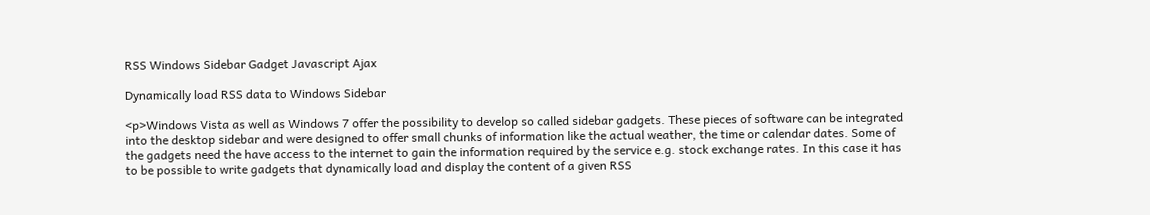RSS Windows Sidebar Gadget Javascript Ajax

Dynamically load RSS data to Windows Sidebar

<p>Windows Vista as well as Windows 7 offer the possibility to develop so called sidebar gadgets. These pieces of software can be integrated into the desktop sidebar and were designed to offer small chunks of information like the actual weather, the time or calendar dates. Some of the gadgets need the have access to the internet to gain the information required by the service e.g. stock exchange rates. In this case it has to be possible to write gadgets that dynamically load and display the content of a given RSS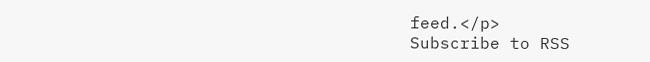feed.</p>
Subscribe to RSS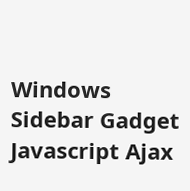Windows Sidebar Gadget Javascript Ajax